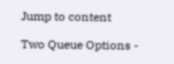Jump to content

Two Queue Options -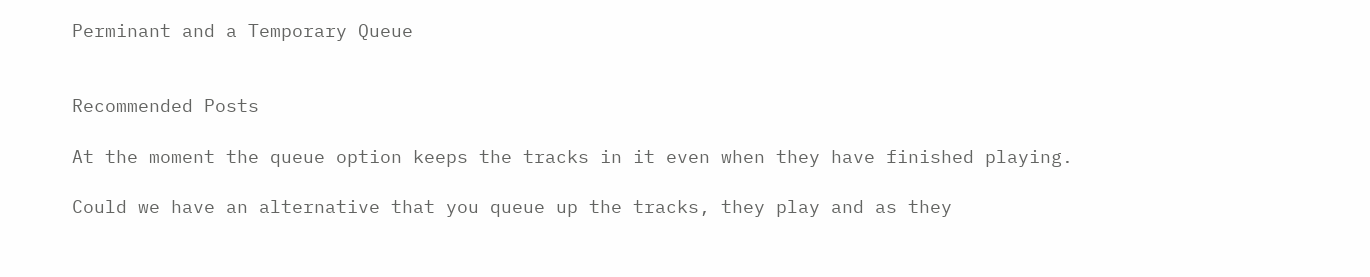Perminant and a Temporary Queue


Recommended Posts

At the moment the queue option keeps the tracks in it even when they have finished playing.

Could we have an alternative that you queue up the tracks, they play and as they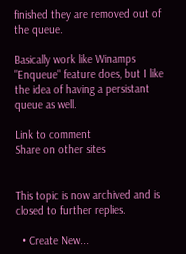finished they are removed out of the queue.

Basically work like Winamps "Enqueue" feature does, but I like the idea of having a persistant queue as well.

Link to comment
Share on other sites


This topic is now archived and is closed to further replies.

  • Create New...